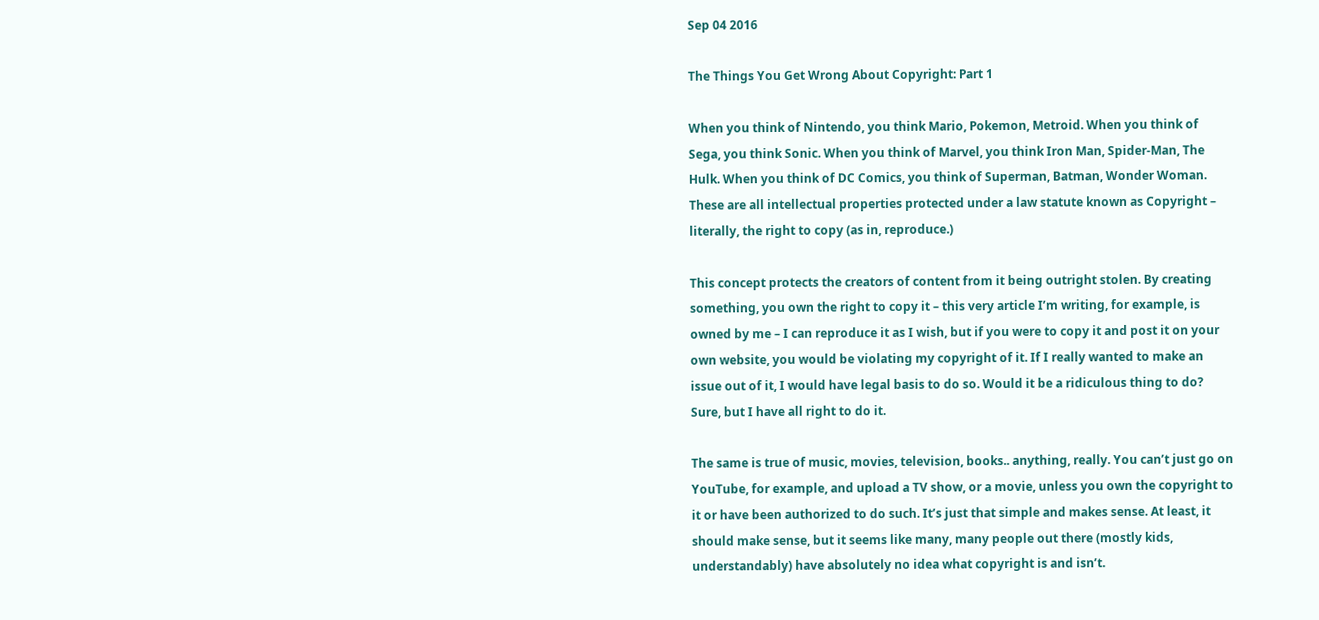Sep 04 2016

The Things You Get Wrong About Copyright: Part 1

When you think of Nintendo, you think Mario, Pokemon, Metroid. When you think of Sega, you think Sonic. When you think of Marvel, you think Iron Man, Spider-Man, The Hulk. When you think of DC Comics, you think of Superman, Batman, Wonder Woman. These are all intellectual properties protected under a law statute known as Copyright – literally, the right to copy (as in, reproduce.)

This concept protects the creators of content from it being outright stolen. By creating something, you own the right to copy it – this very article I’m writing, for example, is owned by me – I can reproduce it as I wish, but if you were to copy it and post it on your own website, you would be violating my copyright of it. If I really wanted to make an issue out of it, I would have legal basis to do so. Would it be a ridiculous thing to do? Sure, but I have all right to do it.

The same is true of music, movies, television, books.. anything, really. You can’t just go on YouTube, for example, and upload a TV show, or a movie, unless you own the copyright to it or have been authorized to do such. It’s just that simple and makes sense. At least, it should make sense, but it seems like many, many people out there (mostly kids, understandably) have absolutely no idea what copyright is and isn’t.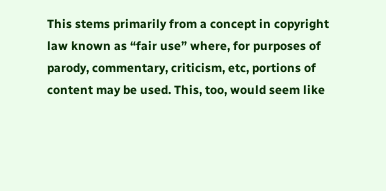This stems primarily from a concept in copyright law known as “fair use” where, for purposes of parody, commentary, criticism, etc, portions of content may be used. This, too, would seem like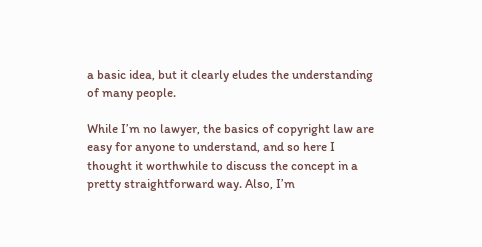a basic idea, but it clearly eludes the understanding of many people.

While I’m no lawyer, the basics of copyright law are easy for anyone to understand, and so here I thought it worthwhile to discuss the concept in a pretty straightforward way. Also, I’m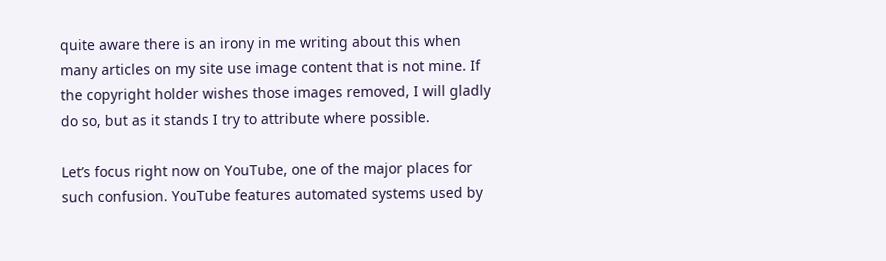quite aware there is an irony in me writing about this when many articles on my site use image content that is not mine. If the copyright holder wishes those images removed, I will gladly do so, but as it stands I try to attribute where possible.

Let’s focus right now on YouTube, one of the major places for such confusion. YouTube features automated systems used by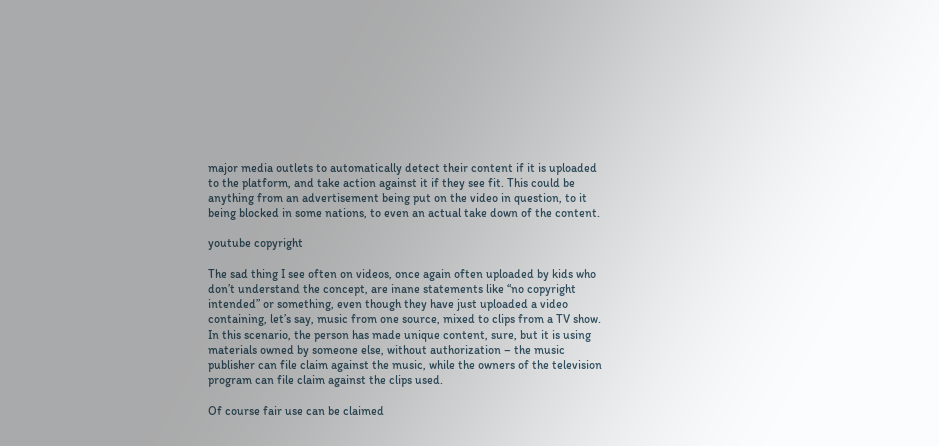major media outlets to automatically detect their content if it is uploaded to the platform, and take action against it if they see fit. This could be anything from an advertisement being put on the video in question, to it being blocked in some nations, to even an actual take down of the content.

youtube copyright

The sad thing I see often on videos, once again often uploaded by kids who don’t understand the concept, are inane statements like “no copyright intended” or something, even though they have just uploaded a video containing, let’s say, music from one source, mixed to clips from a TV show. In this scenario, the person has made unique content, sure, but it is using materials owned by someone else, without authorization – the music publisher can file claim against the music, while the owners of the television program can file claim against the clips used.

Of course fair use can be claimed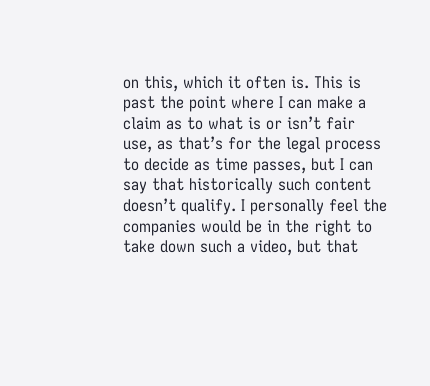on this, which it often is. This is past the point where I can make a claim as to what is or isn’t fair use, as that’s for the legal process to decide as time passes, but I can say that historically such content doesn’t qualify. I personally feel the companies would be in the right to take down such a video, but that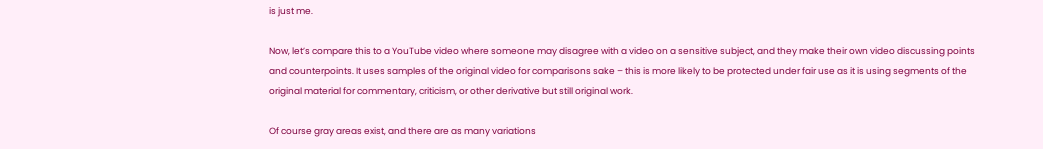is just me.

Now, let’s compare this to a YouTube video where someone may disagree with a video on a sensitive subject, and they make their own video discussing points and counterpoints. It uses samples of the original video for comparisons sake – this is more likely to be protected under fair use as it is using segments of the original material for commentary, criticism, or other derivative but still original work.

Of course gray areas exist, and there are as many variations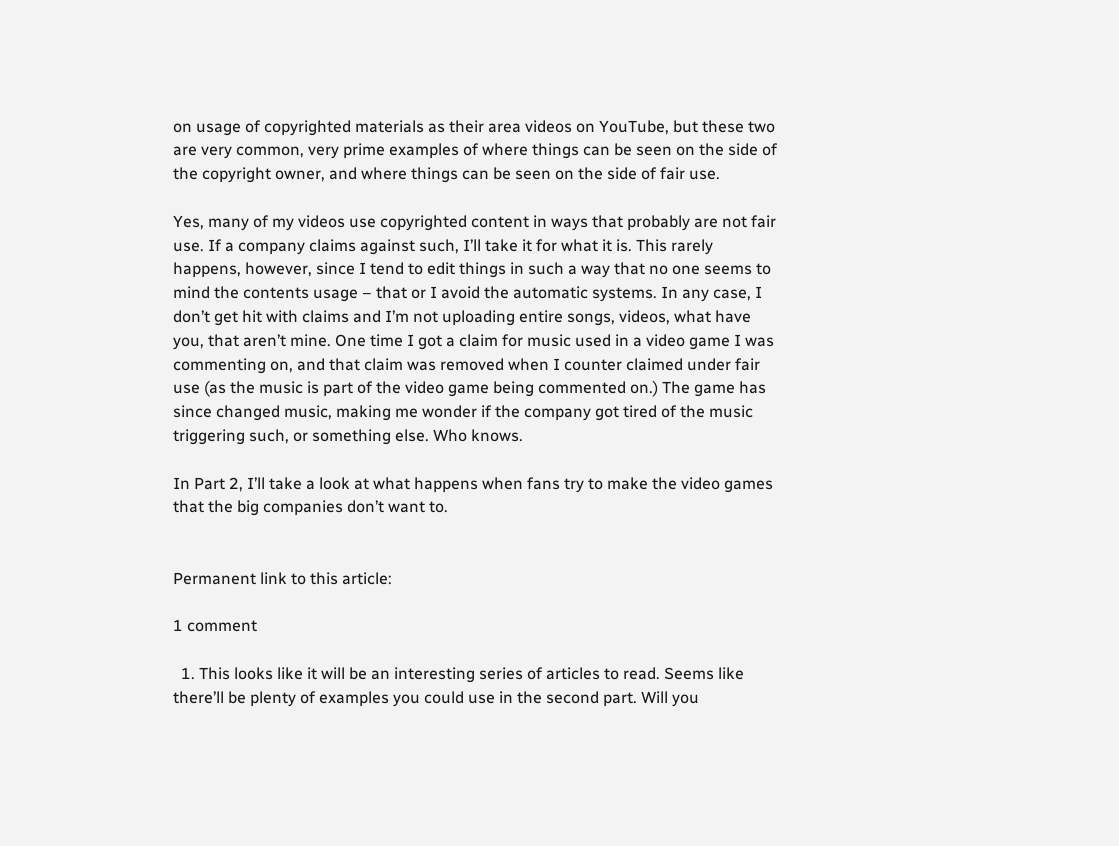on usage of copyrighted materials as their area videos on YouTube, but these two are very common, very prime examples of where things can be seen on the side of the copyright owner, and where things can be seen on the side of fair use.

Yes, many of my videos use copyrighted content in ways that probably are not fair use. If a company claims against such, I’ll take it for what it is. This rarely happens, however, since I tend to edit things in such a way that no one seems to mind the contents usage – that or I avoid the automatic systems. In any case, I don’t get hit with claims and I’m not uploading entire songs, videos, what have you, that aren’t mine. One time I got a claim for music used in a video game I was commenting on, and that claim was removed when I counter claimed under fair use (as the music is part of the video game being commented on.) The game has since changed music, making me wonder if the company got tired of the music triggering such, or something else. Who knows.

In Part 2, I’ll take a look at what happens when fans try to make the video games that the big companies don’t want to.


Permanent link to this article:

1 comment

  1. This looks like it will be an interesting series of articles to read. Seems like there’ll be plenty of examples you could use in the second part. Will you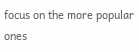focus on the more popular ones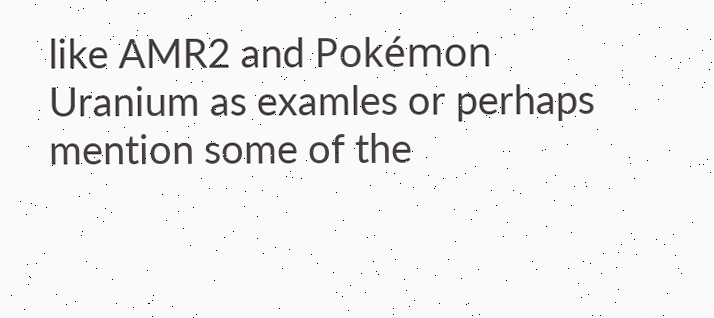like AMR2 and Pokémon Uranium as examles or perhaps mention some of the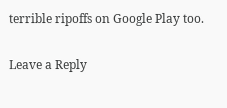terrible ripoffs on Google Play too.

Leave a Reply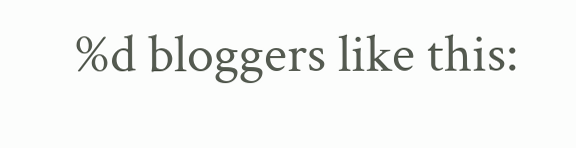%d bloggers like this: